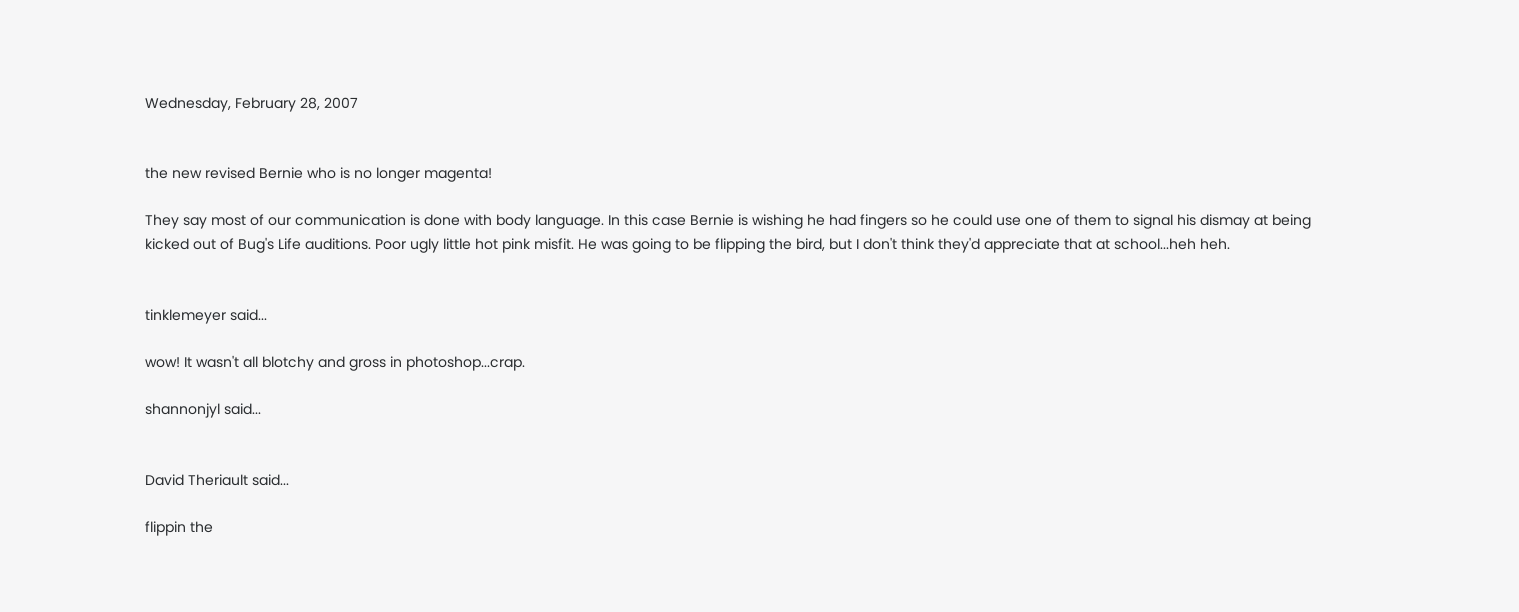Wednesday, February 28, 2007


the new revised Bernie who is no longer magenta!

They say most of our communication is done with body language. In this case Bernie is wishing he had fingers so he could use one of them to signal his dismay at being kicked out of Bug's Life auditions. Poor ugly little hot pink misfit. He was going to be flipping the bird, but I don't think they'd appreciate that at school...heh heh.


tinklemeyer said...

wow! It wasn't all blotchy and gross in photoshop...crap.

shannonjyl said...


David Theriault said...

flippin the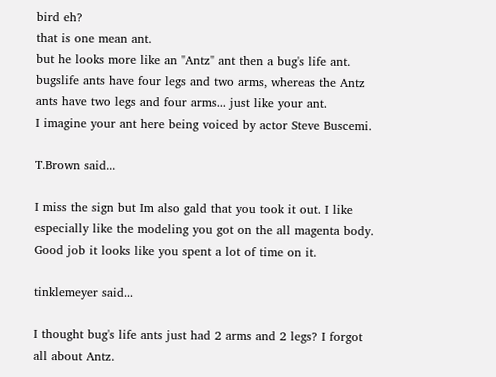bird eh?
that is one mean ant.
but he looks more like an "Antz" ant then a bug's life ant. bugslife ants have four legs and two arms, whereas the Antz ants have two legs and four arms... just like your ant.
I imagine your ant here being voiced by actor Steve Buscemi.

T.Brown said...

I miss the sign but Im also gald that you took it out. I like especially like the modeling you got on the all magenta body. Good job it looks like you spent a lot of time on it.

tinklemeyer said...

I thought bug's life ants just had 2 arms and 2 legs? I forgot all about Antz.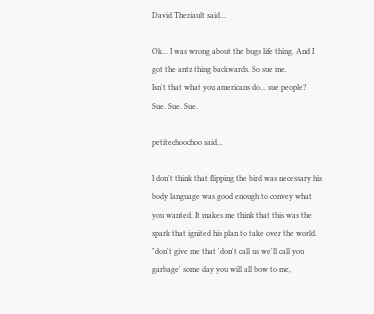David Theriault said...

Ok... I was wrong about the bugs life thing. And I got the antz thing backwards. So sue me.
Isn't that what you americans do... sue people?
Sue. Sue. Sue.

petitechoochoo said...

I don't think that flipping the bird was necessary his body language was good enough to convey what you wanted. It makes me think that this was the spark that ignited his plan to take over the world. "don't give me that 'don't call us we'll call you garbage' some day you will all bow to me,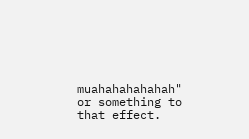muahahahahahah" or something to that effect.